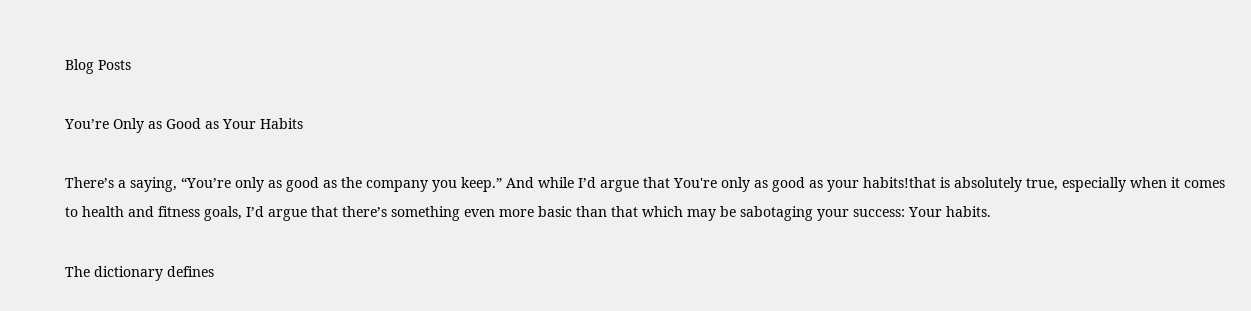Blog Posts

You’re Only as Good as Your Habits

There’s a saying, “You’re only as good as the company you keep.” And while I’d argue that You're only as good as your habits!that is absolutely true, especially when it comes to health and fitness goals, I’d argue that there’s something even more basic than that which may be sabotaging your success: Your habits.

The dictionary defines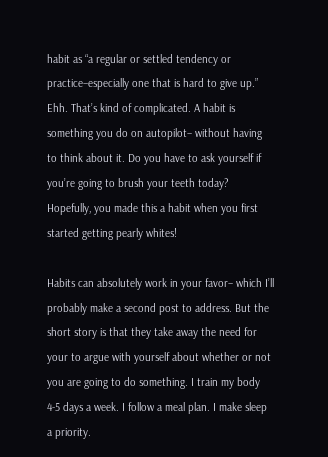habit as “a regular or settled tendency or practice–especially one that is hard to give up.” Ehh. That’s kind of complicated. A habit is something you do on autopilot– without having to think about it. Do you have to ask yourself if you’re going to brush your teeth today? Hopefully, you made this a habit when you first started getting pearly whites!

Habits can absolutely work in your favor– which I’ll probably make a second post to address. But the short story is that they take away the need for your to argue with yourself about whether or not you are going to do something. I train my body 4-5 days a week. I follow a meal plan. I make sleep a priority.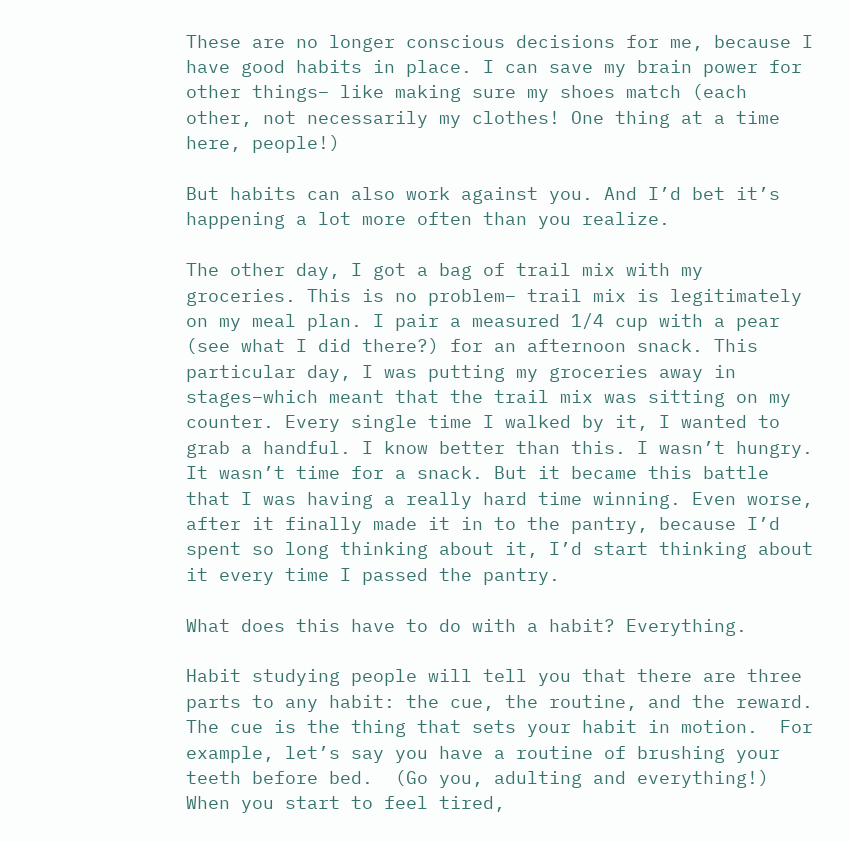These are no longer conscious decisions for me, because I have good habits in place. I can save my brain power for other things– like making sure my shoes match (each other, not necessarily my clothes! One thing at a time here, people!)

But habits can also work against you. And I’d bet it’s happening a lot more often than you realize.

The other day, I got a bag of trail mix with my groceries. This is no problem– trail mix is legitimately on my meal plan. I pair a measured 1/4 cup with a pear (see what I did there?) for an afternoon snack. This particular day, I was putting my groceries away in stages–which meant that the trail mix was sitting on my counter. Every single time I walked by it, I wanted to grab a handful. I know better than this. I wasn’t hungry. It wasn’t time for a snack. But it became this battle that I was having a really hard time winning. Even worse, after it finally made it in to the pantry, because I’d spent so long thinking about it, I’d start thinking about it every time I passed the pantry.

What does this have to do with a habit? Everything.

Habit studying people will tell you that there are three parts to any habit: the cue, the routine, and the reward. The cue is the thing that sets your habit in motion.  For example, let’s say you have a routine of brushing your teeth before bed.  (Go you, adulting and everything!)  When you start to feel tired,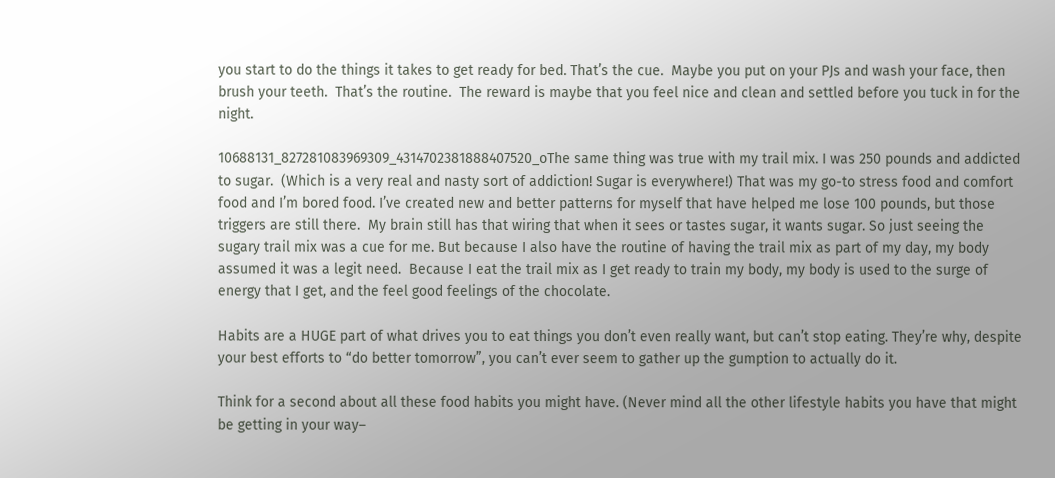you start to do the things it takes to get ready for bed. That’s the cue.  Maybe you put on your PJs and wash your face, then brush your teeth.  That’s the routine.  The reward is maybe that you feel nice and clean and settled before you tuck in for the night.

10688131_827281083969309_4314702381888407520_oThe same thing was true with my trail mix. I was 250 pounds and addicted to sugar.  (Which is a very real and nasty sort of addiction! Sugar is everywhere!) That was my go-to stress food and comfort food and I’m bored food. I’ve created new and better patterns for myself that have helped me lose 100 pounds, but those triggers are still there.  My brain still has that wiring that when it sees or tastes sugar, it wants sugar. So just seeing the sugary trail mix was a cue for me. But because I also have the routine of having the trail mix as part of my day, my body assumed it was a legit need.  Because I eat the trail mix as I get ready to train my body, my body is used to the surge of energy that I get, and the feel good feelings of the chocolate.

Habits are a HUGE part of what drives you to eat things you don’t even really want, but can’t stop eating. They’re why, despite your best efforts to “do better tomorrow”, you can’t ever seem to gather up the gumption to actually do it.

Think for a second about all these food habits you might have. (Never mind all the other lifestyle habits you have that might be getting in your way–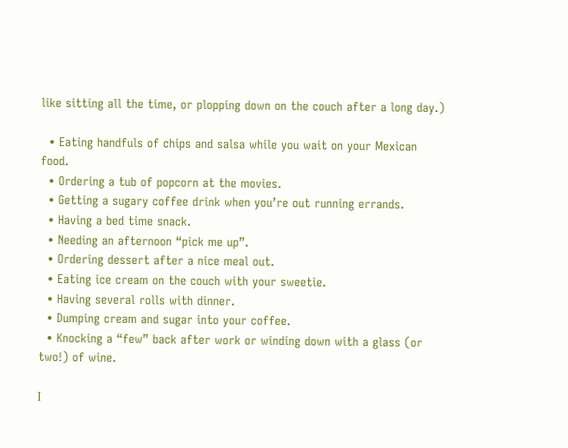like sitting all the time, or plopping down on the couch after a long day.)

  • Eating handfuls of chips and salsa while you wait on your Mexican food.
  • Ordering a tub of popcorn at the movies.
  • Getting a sugary coffee drink when you’re out running errands.
  • Having a bed time snack.
  • Needing an afternoon “pick me up”.
  • Ordering dessert after a nice meal out.
  • Eating ice cream on the couch with your sweetie.
  • Having several rolls with dinner.
  • Dumping cream and sugar into your coffee.
  • Knocking a “few” back after work or winding down with a glass (or two!) of wine.

I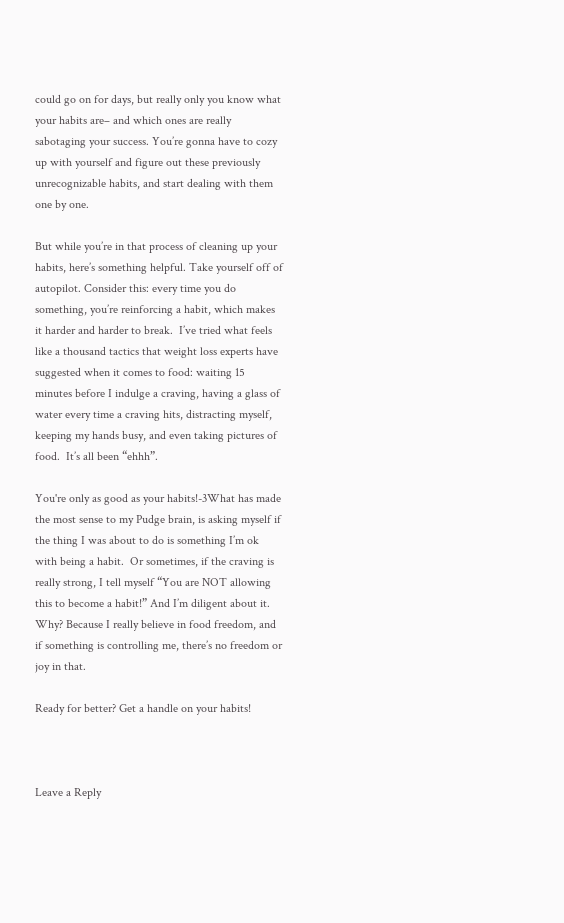could go on for days, but really only you know what your habits are– and which ones are really sabotaging your success. You’re gonna have to cozy up with yourself and figure out these previously unrecognizable habits, and start dealing with them one by one.

But while you’re in that process of cleaning up your habits, here’s something helpful. Take yourself off of autopilot. Consider this: every time you do something, you’re reinforcing a habit, which makes it harder and harder to break.  I’ve tried what feels like a thousand tactics that weight loss experts have suggested when it comes to food: waiting 15 minutes before I indulge a craving, having a glass of water every time a craving hits, distracting myself, keeping my hands busy, and even taking pictures of food.  It’s all been “ehhh”.

You're only as good as your habits!-3What has made the most sense to my Pudge brain, is asking myself if the thing I was about to do is something I’m ok with being a habit.  Or sometimes, if the craving is really strong, I tell myself “You are NOT allowing this to become a habit!” And I’m diligent about it.  Why? Because I really believe in food freedom, and if something is controlling me, there’s no freedom or joy in that.

Ready for better? Get a handle on your habits!



Leave a Reply